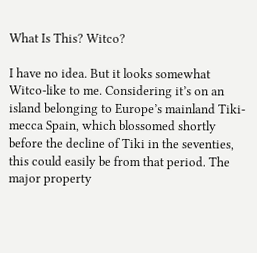What Is This? Witco?

I have no idea. But it looks somewhat Witco-like to me. Considering it’s on an island belonging to Europe’s mainland Tiki-mecca Spain, which blossomed shortly before the decline of Tiki in the seventies, this could easily be from that period. The major property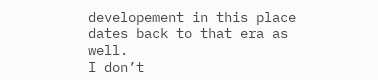developement in this place dates back to that era as well.
I don’t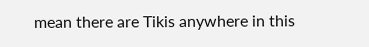mean there are Tikis anywhere in this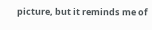picture, but it reminds me of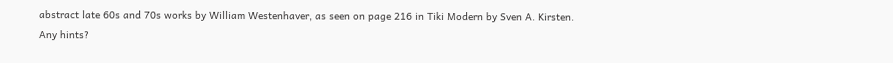abstract late 60s and 70s works by William Westenhaver, as seen on page 216 in Tiki Modern by Sven A. Kirsten. Any hints?